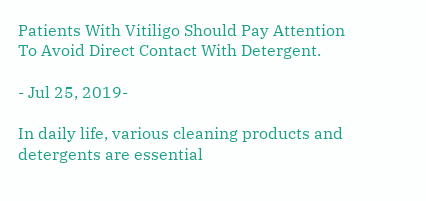Patients With Vitiligo Should Pay Attention To Avoid Direct Contact With Detergent.

- Jul 25, 2019-

In daily life, various cleaning products and detergents are essential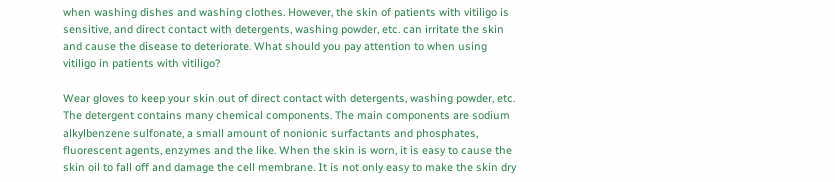when washing dishes and washing clothes. However, the skin of patients with vitiligo is sensitive, and direct contact with detergents, washing powder, etc. can irritate the skin and cause the disease to deteriorate. What should you pay attention to when using vitiligo in patients with vitiligo?

Wear gloves to keep your skin out of direct contact with detergents, washing powder, etc. The detergent contains many chemical components. The main components are sodium alkylbenzene sulfonate, a small amount of nonionic surfactants and phosphates, fluorescent agents, enzymes and the like. When the skin is worn, it is easy to cause the skin oil to fall off and damage the cell membrane. It is not only easy to make the skin dry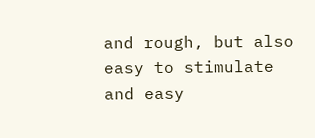and rough, but also easy to stimulate and easy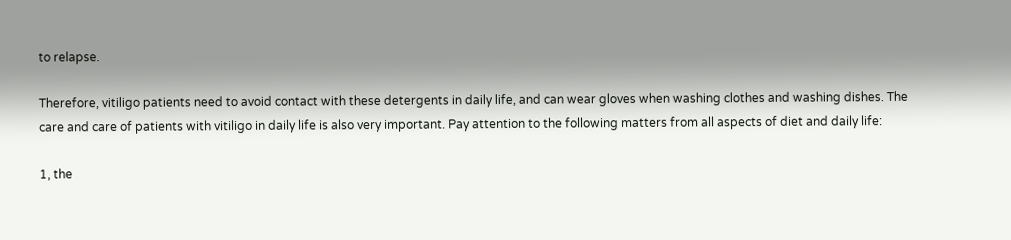to relapse.

Therefore, vitiligo patients need to avoid contact with these detergents in daily life, and can wear gloves when washing clothes and washing dishes. The care and care of patients with vitiligo in daily life is also very important. Pay attention to the following matters from all aspects of diet and daily life:

1, the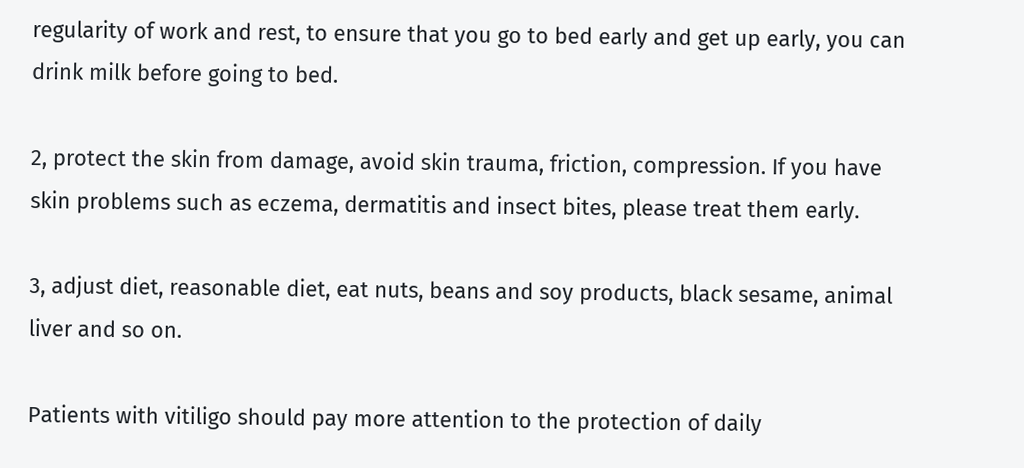regularity of work and rest, to ensure that you go to bed early and get up early, you can drink milk before going to bed.

2, protect the skin from damage, avoid skin trauma, friction, compression. If you have skin problems such as eczema, dermatitis and insect bites, please treat them early.

3, adjust diet, reasonable diet, eat nuts, beans and soy products, black sesame, animal liver and so on.

Patients with vitiligo should pay more attention to the protection of daily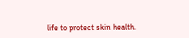life to protect skin health.